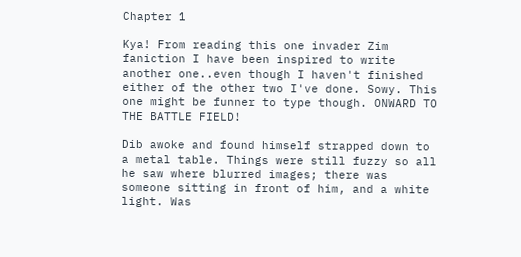Chapter 1

Kya! From reading this one invader Zim faniction I have been inspired to write another one..even though I haven't finished either of the other two I've done. Sowy. This one might be funner to type though. ONWARD TO THE BATTLE FIELD!

Dib awoke and found himself strapped down to a metal table. Things were still fuzzy so all he saw where blurred images; there was someone sitting in front of him, and a white light. Was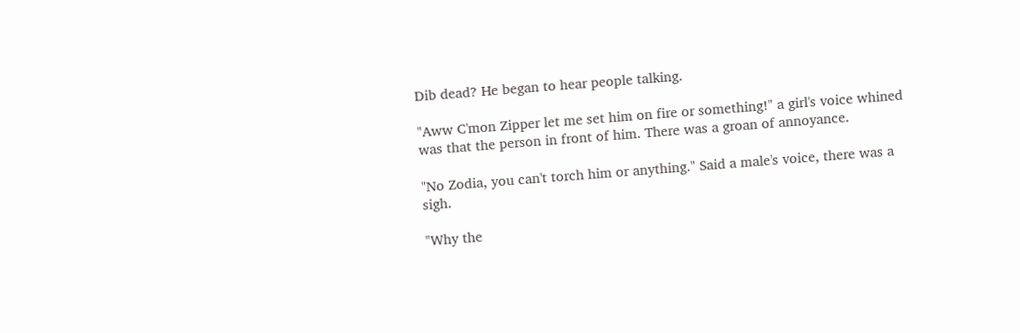Dib dead? He began to hear people talking.

"Aww C'mon Zipper let me set him on fire or something!" a girl's voice whined was that the person in front of him. There was a groan of annoyance.

"No Zodia, you can't torch him or anything." Said a male's voice, there was a sigh.

"Why the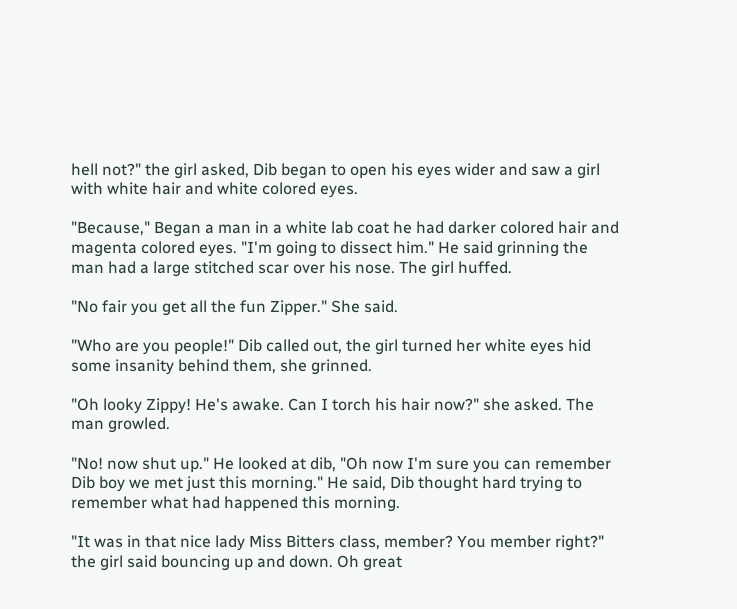hell not?" the girl asked, Dib began to open his eyes wider and saw a girl with white hair and white colored eyes.

"Because," Began a man in a white lab coat he had darker colored hair and magenta colored eyes. "I'm going to dissect him." He said grinning the man had a large stitched scar over his nose. The girl huffed.

"No fair you get all the fun Zipper." She said.

"Who are you people!" Dib called out, the girl turned her white eyes hid some insanity behind them, she grinned.

"Oh looky Zippy! He's awake. Can I torch his hair now?" she asked. The man growled.

"No! now shut up." He looked at dib, "Oh now I'm sure you can remember Dib boy we met just this morning." He said, Dib thought hard trying to remember what had happened this morning.

"It was in that nice lady Miss Bitters class, member? You member right?" the girl said bouncing up and down. Oh great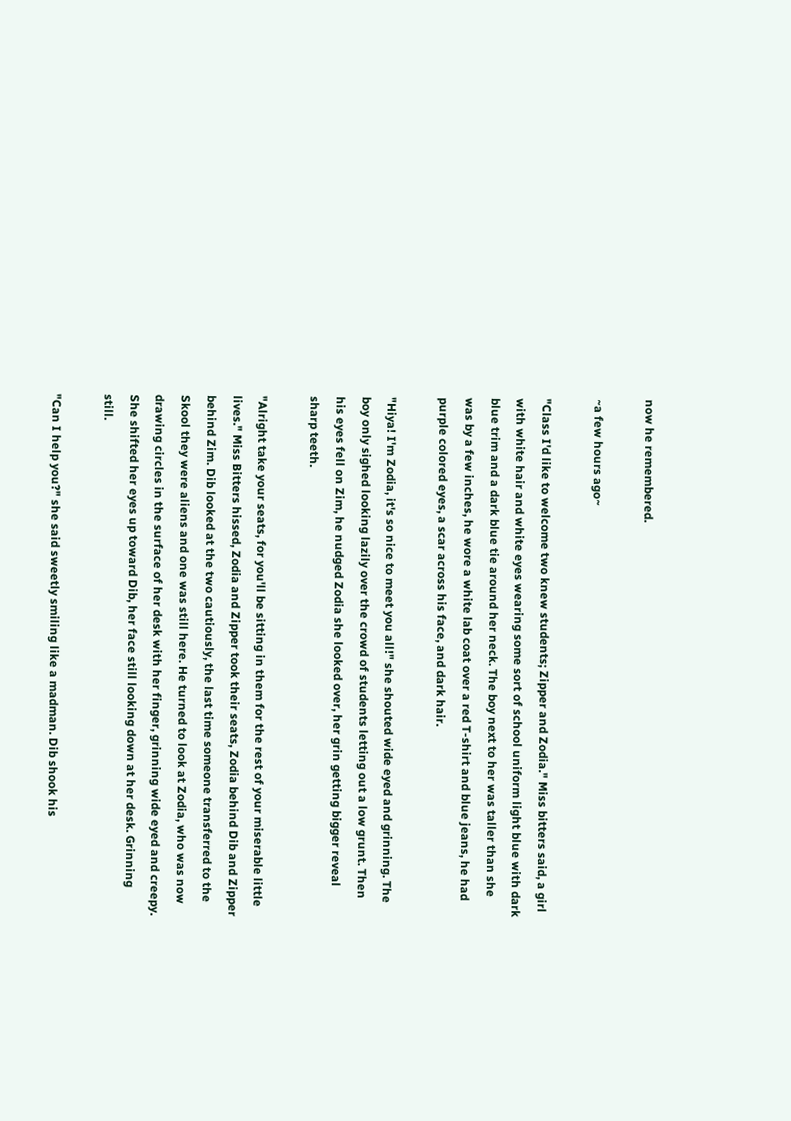now he remembered.

~a few hours ago~

"Class I'd like to welcome two knew students; Zipper and Zodia." Miss bitters said, a girl with white hair and white eyes wearing some sort of school uniform light blue with dark blue trim and a dark blue tie around her neck. The boy next to her was taller than she was by a few inches, he wore a white lab coat over a red T-shirt and blue jeans, he had purple colored eyes, a scar across his face, and dark hair.

"Hiya! I'm Zodia, it's so nice to meet you all!" she shouted wide eyed and grinning. The boy only sighed looking lazily over the crowd of students letting out a low grunt. Then his eyes fell on Zim, he nudged Zodia she looked over, her grin getting bigger reveal sharp teeth.

"Alright take your seats, for you'll be sitting in them for the rest of your miserable little lives." Miss Bitters hissed, Zodia and Zipper took their seats, Zodia behind Dib and Zipper behind Zim. Dib looked at the two cautiously, the last time someone transferred to the Skool they were aliens and one was still here. He turned to look at Zodia, who was now drawing circles in the surface of her desk with her finger, grinning wide eyed and creepy. She shifted her eyes up toward Dib, her face still looking down at her desk. Grinning still.

"Can I help you?" she said sweetly smiling like a madman. Dib shook his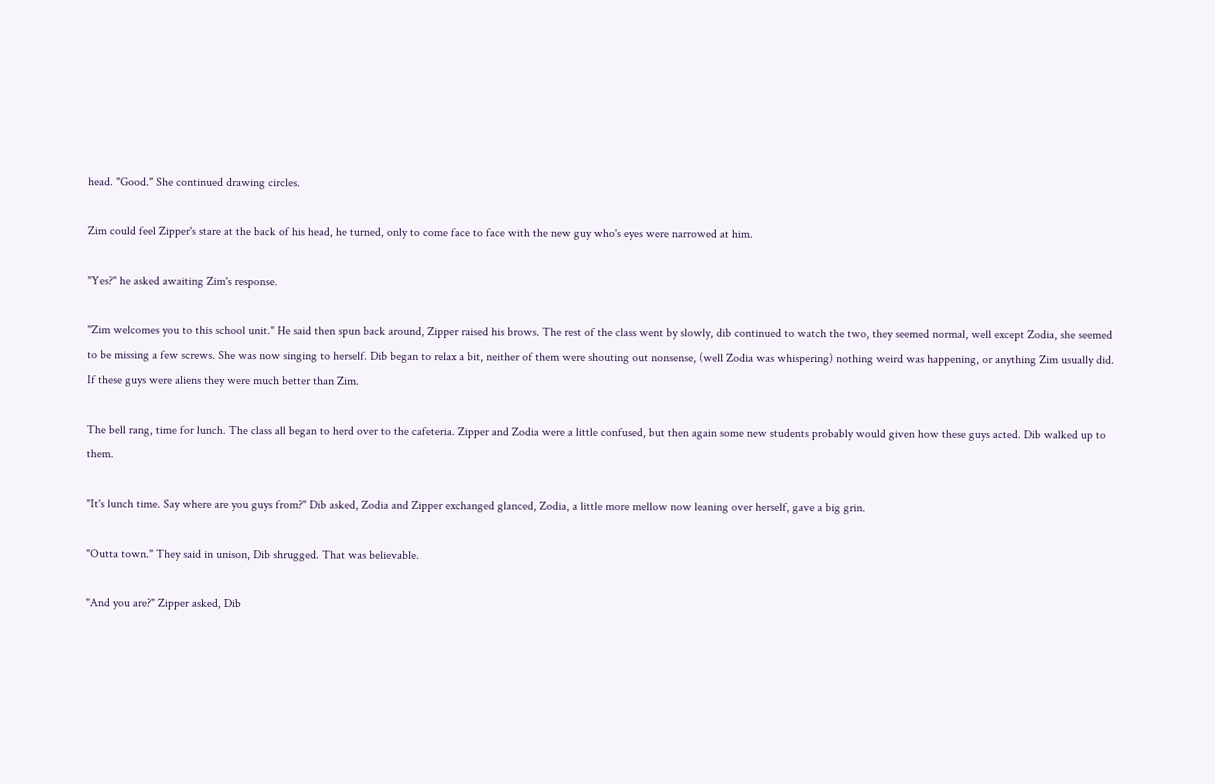head. "Good." She continued drawing circles.

Zim could feel Zipper's stare at the back of his head, he turned, only to come face to face with the new guy who's eyes were narrowed at him.

"Yes?" he asked awaiting Zim's response.

"Zim welcomes you to this school unit." He said then spun back around, Zipper raised his brows. The rest of the class went by slowly, dib continued to watch the two, they seemed normal, well except Zodia, she seemed to be missing a few screws. She was now singing to herself. Dib began to relax a bit, neither of them were shouting out nonsense, (well Zodia was whispering) nothing weird was happening, or anything Zim usually did. If these guys were aliens they were much better than Zim.

The bell rang, time for lunch. The class all began to herd over to the cafeteria. Zipper and Zodia were a little confused, but then again some new students probably would given how these guys acted. Dib walked up to them.

"It's lunch time. Say where are you guys from?" Dib asked, Zodia and Zipper exchanged glanced, Zodia, a little more mellow now leaning over herself, gave a big grin.

"Outta town." They said in unison, Dib shrugged. That was believable.

"And you are?" Zipper asked, Dib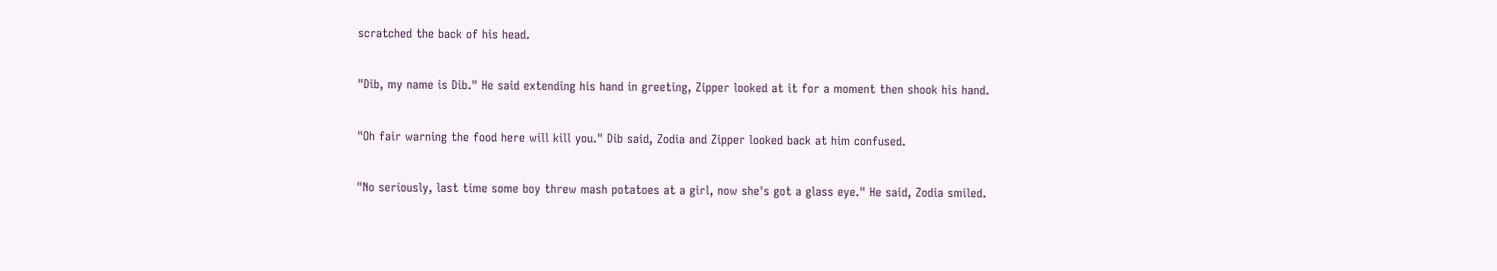scratched the back of his head.

"Dib, my name is Dib." He said extending his hand in greeting, Zipper looked at it for a moment then shook his hand.

"Oh fair warning the food here will kill you." Dib said, Zodia and Zipper looked back at him confused.

"No seriously, last time some boy threw mash potatoes at a girl, now she's got a glass eye." He said, Zodia smiled.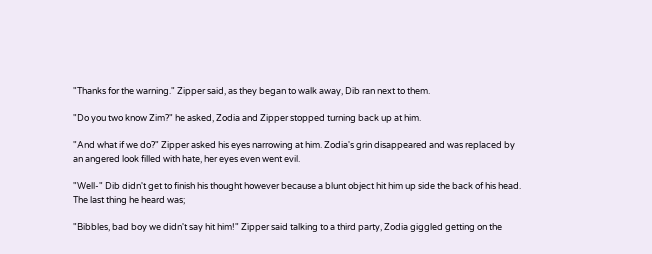"Thanks for the warning." Zipper said, as they began to walk away, Dib ran next to them.

"Do you two know Zim?" he asked, Zodia and Zipper stopped turning back up at him.

"And what if we do?" Zipper asked his eyes narrowing at him. Zodia's grin disappeared and was replaced by an angered look filled with hate, her eyes even went evil.

"Well-" Dib didn't get to finish his thought however because a blunt object hit him up side the back of his head. The last thing he heard was;

"Bibbles, bad boy we didn't say hit him!" Zipper said talking to a third party, Zodia giggled getting on the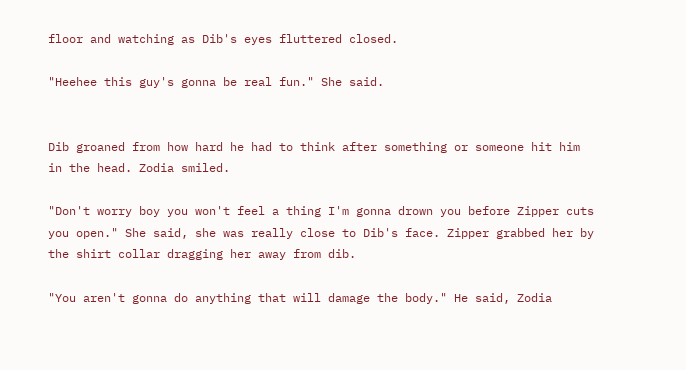floor and watching as Dib's eyes fluttered closed.

"Heehee this guy's gonna be real fun." She said.


Dib groaned from how hard he had to think after something or someone hit him in the head. Zodia smiled.

"Don't worry boy you won't feel a thing I'm gonna drown you before Zipper cuts you open." She said, she was really close to Dib's face. Zipper grabbed her by the shirt collar dragging her away from dib.

"You aren't gonna do anything that will damage the body." He said, Zodia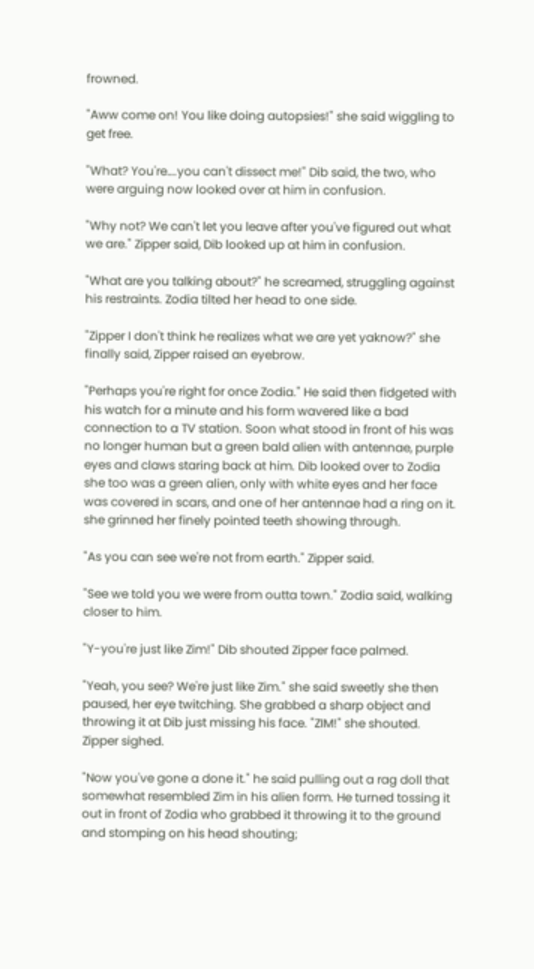frowned.

"Aww come on! You like doing autopsies!" she said wiggling to get free.

"What? You're….you can't dissect me!" Dib said, the two, who were arguing now looked over at him in confusion.

"Why not? We can't let you leave after you've figured out what we are." Zipper said, Dib looked up at him in confusion.

"What are you talking about?" he screamed, struggling against his restraints. Zodia tilted her head to one side.

"Zipper I don't think he realizes what we are yet yaknow?" she finally said, Zipper raised an eyebrow.

"Perhaps you're right for once Zodia." He said then fidgeted with his watch for a minute and his form wavered like a bad connection to a TV station. Soon what stood in front of his was no longer human but a green bald alien with antennae, purple eyes and claws staring back at him. Dib looked over to Zodia she too was a green alien, only with white eyes and her face was covered in scars, and one of her antennae had a ring on it. she grinned her finely pointed teeth showing through.

"As you can see we're not from earth." Zipper said.

"See we told you we were from outta town." Zodia said, walking closer to him.

"Y-you're just like Zim!" Dib shouted Zipper face palmed.

"Yeah, you see? We're just like Zim." she said sweetly she then paused, her eye twitching. She grabbed a sharp object and throwing it at Dib just missing his face. "ZIM!" she shouted. Zipper sighed.

"Now you've gone a done it." he said pulling out a rag doll that somewhat resembled Zim in his alien form. He turned tossing it out in front of Zodia who grabbed it throwing it to the ground and stomping on his head shouting;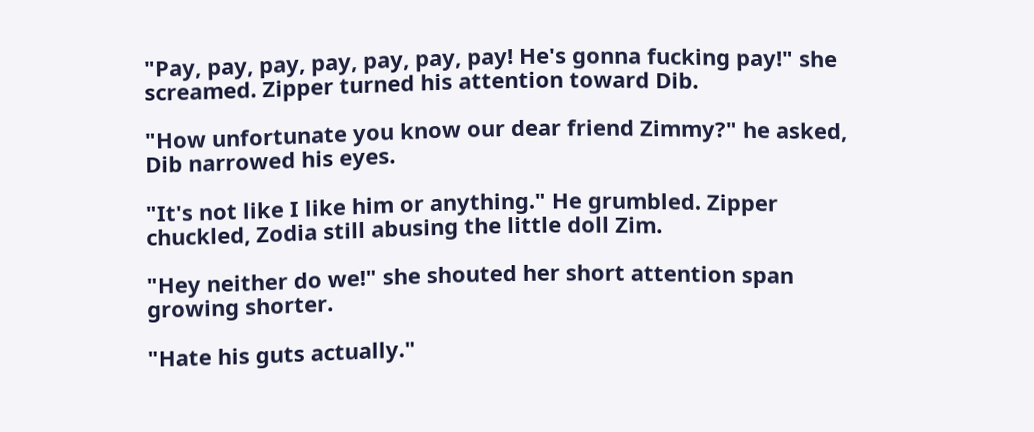"Pay, pay, pay, pay, pay, pay, pay! He's gonna fucking pay!" she screamed. Zipper turned his attention toward Dib.

"How unfortunate you know our dear friend Zimmy?" he asked, Dib narrowed his eyes.

"It's not like I like him or anything." He grumbled. Zipper chuckled, Zodia still abusing the little doll Zim.

"Hey neither do we!" she shouted her short attention span growing shorter.

"Hate his guts actually."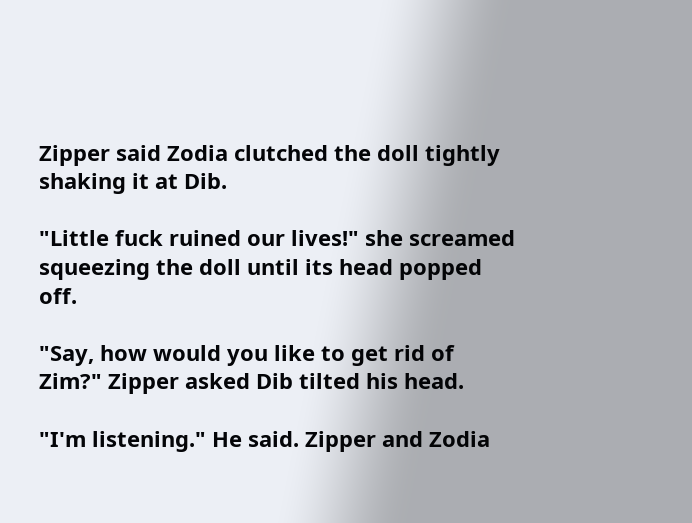Zipper said Zodia clutched the doll tightly shaking it at Dib.

"Little fuck ruined our lives!" she screamed squeezing the doll until its head popped off.

"Say, how would you like to get rid of Zim?" Zipper asked Dib tilted his head.

"I'm listening." He said. Zipper and Zodia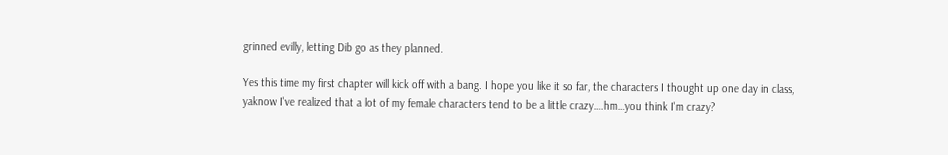grinned evilly, letting Dib go as they planned.

Yes this time my first chapter will kick off with a bang. I hope you like it so far, the characters I thought up one day in class, yaknow I've realized that a lot of my female characters tend to be a little crazy….hm…you think I'm crazy?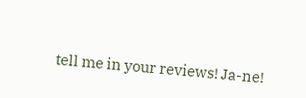tell me in your reviews! Ja-ne!